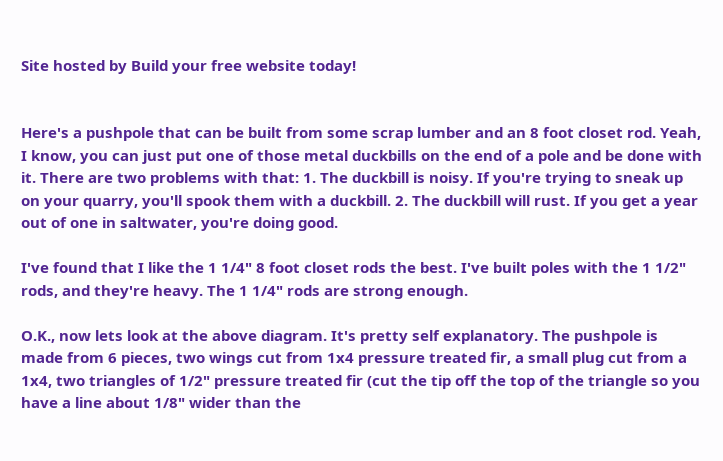Site hosted by Build your free website today!


Here's a pushpole that can be built from some scrap lumber and an 8 foot closet rod. Yeah, I know, you can just put one of those metal duckbills on the end of a pole and be done with it. There are two problems with that: 1. The duckbill is noisy. If you're trying to sneak up on your quarry, you'll spook them with a duckbill. 2. The duckbill will rust. If you get a year out of one in saltwater, you're doing good.

I've found that I like the 1 1/4" 8 foot closet rods the best. I've built poles with the 1 1/2" rods, and they're heavy. The 1 1/4" rods are strong enough.

O.K., now lets look at the above diagram. It's pretty self explanatory. The pushpole is made from 6 pieces, two wings cut from 1x4 pressure treated fir, a small plug cut from a 1x4, two triangles of 1/2" pressure treated fir (cut the tip off the top of the triangle so you have a line about 1/8" wider than the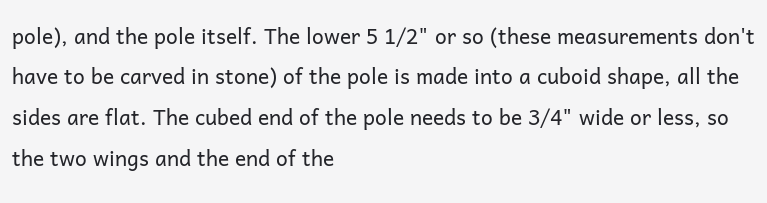pole), and the pole itself. The lower 5 1/2" or so (these measurements don't have to be carved in stone) of the pole is made into a cuboid shape, all the sides are flat. The cubed end of the pole needs to be 3/4" wide or less, so the two wings and the end of the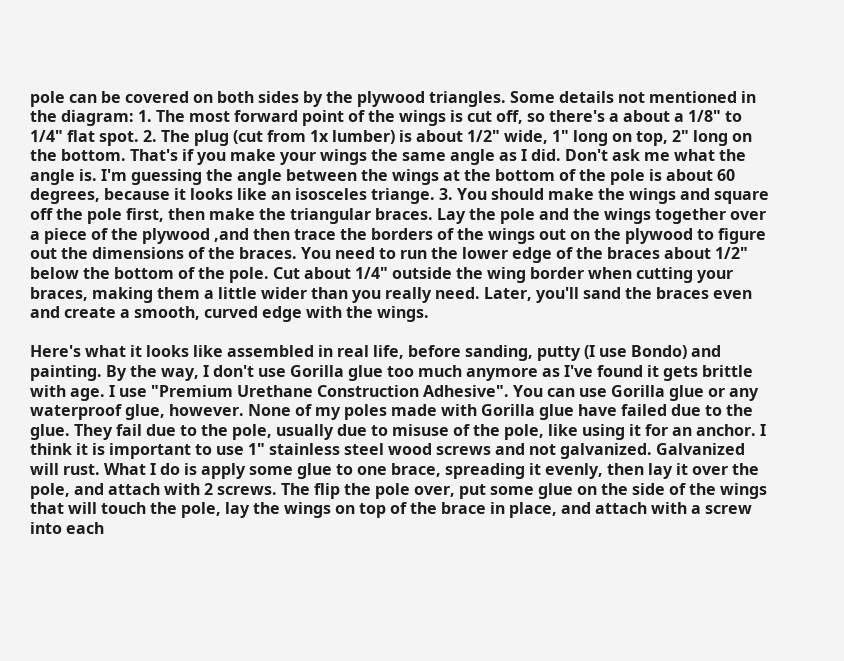pole can be covered on both sides by the plywood triangles. Some details not mentioned in the diagram: 1. The most forward point of the wings is cut off, so there's a about a 1/8" to 1/4" flat spot. 2. The plug (cut from 1x lumber) is about 1/2" wide, 1" long on top, 2" long on the bottom. That's if you make your wings the same angle as I did. Don't ask me what the angle is. I'm guessing the angle between the wings at the bottom of the pole is about 60 degrees, because it looks like an isosceles triange. 3. You should make the wings and square off the pole first, then make the triangular braces. Lay the pole and the wings together over a piece of the plywood ,and then trace the borders of the wings out on the plywood to figure out the dimensions of the braces. You need to run the lower edge of the braces about 1/2" below the bottom of the pole. Cut about 1/4" outside the wing border when cutting your braces, making them a little wider than you really need. Later, you'll sand the braces even and create a smooth, curved edge with the wings.

Here's what it looks like assembled in real life, before sanding, putty (I use Bondo) and painting. By the way, I don't use Gorilla glue too much anymore as I've found it gets brittle with age. I use "Premium Urethane Construction Adhesive". You can use Gorilla glue or any waterproof glue, however. None of my poles made with Gorilla glue have failed due to the glue. They fail due to the pole, usually due to misuse of the pole, like using it for an anchor. I think it is important to use 1" stainless steel wood screws and not galvanized. Galvanized will rust. What I do is apply some glue to one brace, spreading it evenly, then lay it over the pole, and attach with 2 screws. The flip the pole over, put some glue on the side of the wings that will touch the pole, lay the wings on top of the brace in place, and attach with a screw into each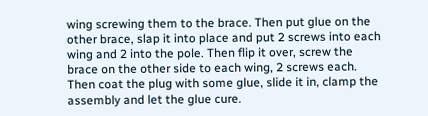wing screwing them to the brace. Then put glue on the other brace, slap it into place and put 2 screws into each wing and 2 into the pole. Then flip it over, screw the brace on the other side to each wing, 2 screws each. Then coat the plug with some glue, slide it in, clamp the assembly and let the glue cure.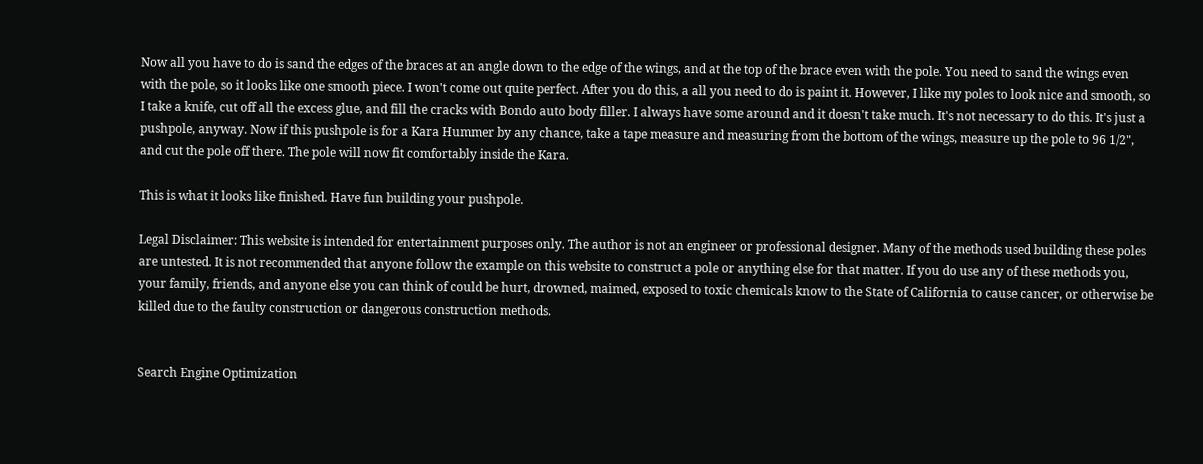Now all you have to do is sand the edges of the braces at an angle down to the edge of the wings, and at the top of the brace even with the pole. You need to sand the wings even with the pole, so it looks like one smooth piece. I won't come out quite perfect. After you do this, a all you need to do is paint it. However, I like my poles to look nice and smooth, so I take a knife, cut off all the excess glue, and fill the cracks with Bondo auto body filler. I always have some around and it doesn't take much. It's not necessary to do this. It's just a pushpole, anyway. Now if this pushpole is for a Kara Hummer by any chance, take a tape measure and measuring from the bottom of the wings, measure up the pole to 96 1/2", and cut the pole off there. The pole will now fit comfortably inside the Kara.

This is what it looks like finished. Have fun building your pushpole.

Legal Disclaimer: This website is intended for entertainment purposes only. The author is not an engineer or professional designer. Many of the methods used building these poles are untested. It is not recommended that anyone follow the example on this website to construct a pole or anything else for that matter. If you do use any of these methods you, your family, friends, and anyone else you can think of could be hurt, drowned, maimed, exposed to toxic chemicals know to the State of California to cause cancer, or otherwise be killed due to the faulty construction or dangerous construction methods.


Search Engine Optimization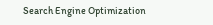Search Engine Optimization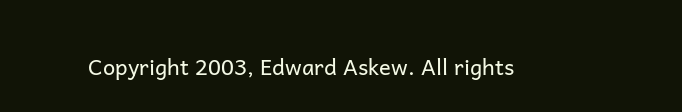Copyright 2003, Edward Askew. All rights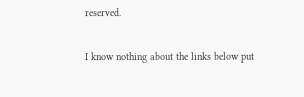reserved.

I know nothing about the links below put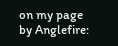on my page by Anglefire: